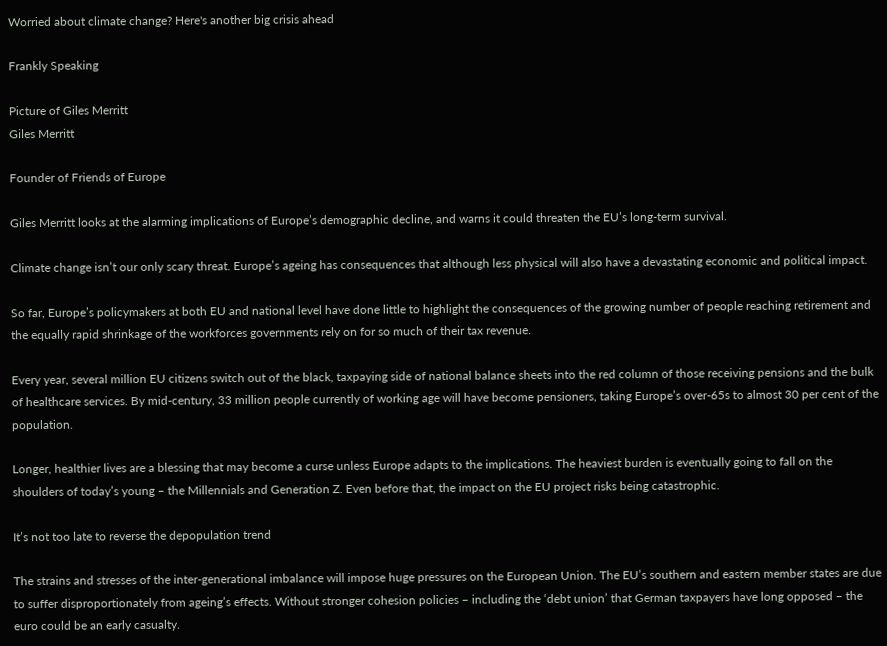Worried about climate change? Here's another big crisis ahead

Frankly Speaking

Picture of Giles Merritt
Giles Merritt

Founder of Friends of Europe

Giles Merritt looks at the alarming implications of Europe’s demographic decline, and warns it could threaten the EU’s long-term survival.

Climate change isn’t our only scary threat. Europe’s ageing has consequences that although less physical will also have a devastating economic and political impact.

So far, Europe’s policymakers at both EU and national level have done little to highlight the consequences of the growing number of people reaching retirement and the equally rapid shrinkage of the workforces governments rely on for so much of their tax revenue.

Every year, several million EU citizens switch out of the black, taxpaying side of national balance sheets into the red column of those receiving pensions and the bulk of healthcare services. By mid-century, 33 million people currently of working age will have become pensioners, taking Europe’s over-65s to almost 30 per cent of the population.

Longer, healthier lives are a blessing that may become a curse unless Europe adapts to the implications. The heaviest burden is eventually going to fall on the shoulders of today’s young – the Millennials and Generation Z. Even before that, the impact on the EU project risks being catastrophic.

It’s not too late to reverse the depopulation trend

The strains and stresses of the inter-generational imbalance will impose huge pressures on the European Union. The EU’s southern and eastern member states are due to suffer disproportionately from ageing’s effects. Without stronger cohesion policies – including the ‘debt union’ that German taxpayers have long opposed – the euro could be an early casualty.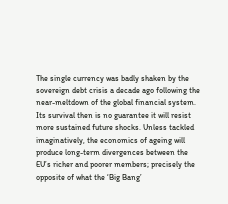The single currency was badly shaken by the sovereign debt crisis a decade ago following the near-meltdown of the global financial system. Its survival then is no guarantee it will resist more sustained future shocks. Unless tackled imaginatively, the economics of ageing will produce long-term divergences between the EU’s richer and poorer members; precisely the opposite of what the ‘Big Bang’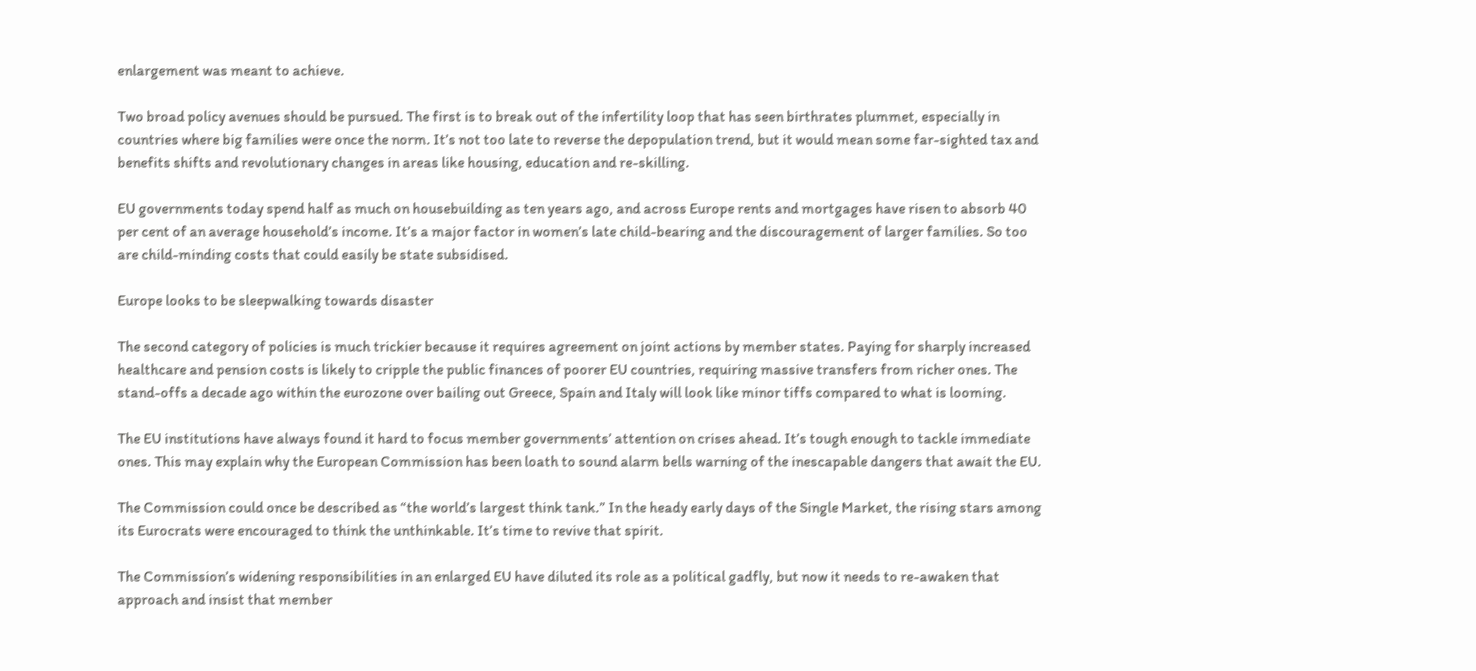enlargement was meant to achieve.

Two broad policy avenues should be pursued. The first is to break out of the infertility loop that has seen birthrates plummet, especially in countries where big families were once the norm. It’s not too late to reverse the depopulation trend, but it would mean some far-sighted tax and benefits shifts and revolutionary changes in areas like housing, education and re-skilling.

EU governments today spend half as much on housebuilding as ten years ago, and across Europe rents and mortgages have risen to absorb 40 per cent of an average household’s income. It’s a major factor in women’s late child-bearing and the discouragement of larger families. So too are child-minding costs that could easily be state subsidised.

Europe looks to be sleepwalking towards disaster

The second category of policies is much trickier because it requires agreement on joint actions by member states. Paying for sharply increased healthcare and pension costs is likely to cripple the public finances of poorer EU countries, requiring massive transfers from richer ones. The stand-offs a decade ago within the eurozone over bailing out Greece, Spain and Italy will look like minor tiffs compared to what is looming.

The EU institutions have always found it hard to focus member governments’ attention on crises ahead. It’s tough enough to tackle immediate ones. This may explain why the European Commission has been loath to sound alarm bells warning of the inescapable dangers that await the EU.

The Commission could once be described as “the world’s largest think tank.” In the heady early days of the Single Market, the rising stars among its Eurocrats were encouraged to think the unthinkable. It’s time to revive that spirit.

The Commission’s widening responsibilities in an enlarged EU have diluted its role as a political gadfly, but now it needs to re-awaken that approach and insist that member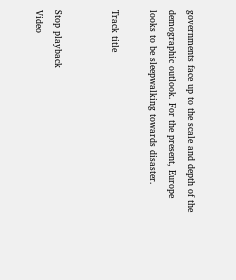governments face up to the scale and depth of the demographic outlook. For the present, Europe looks to be sleepwalking towards disaster.

Track title


Stop playback
Video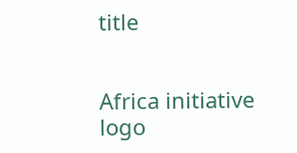title


Africa initiative logo